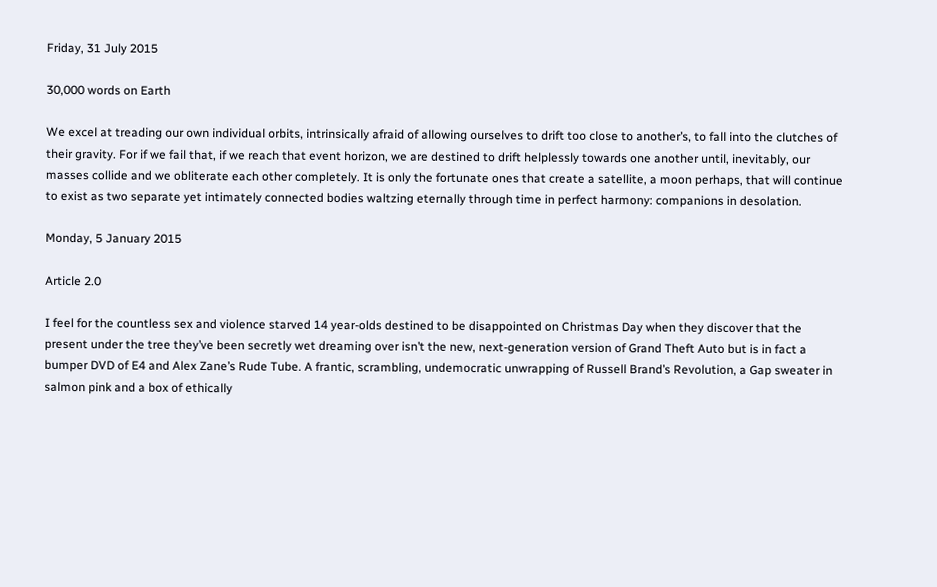Friday, 31 July 2015

30,000 words on Earth

We excel at treading our own individual orbits, intrinsically afraid of allowing ourselves to drift too close to another’s, to fall into the clutches of their gravity. For if we fail that, if we reach that event horizon, we are destined to drift helplessly towards one another until, inevitably, our masses collide and we obliterate each other completely. It is only the fortunate ones that create a satellite, a moon perhaps, that will continue to exist as two separate yet intimately connected bodies waltzing eternally through time in perfect harmony: companions in desolation.

Monday, 5 January 2015

Article 2.0

I feel for the countless sex and violence starved 14 year-olds destined to be disappointed on Christmas Day when they discover that the present under the tree they’ve been secretly wet dreaming over isn’t the new, next-generation version of Grand Theft Auto but is in fact a bumper DVD of E4 and Alex Zane’s Rude Tube. A frantic, scrambling, undemocratic unwrapping of Russell Brand’s Revolution, a Gap sweater in salmon pink and a box of ethically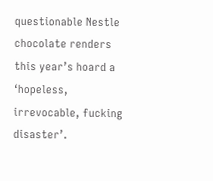questionable Nestle chocolate renders this year’s hoard a ‘hopeless, irrevocable, fucking disaster’.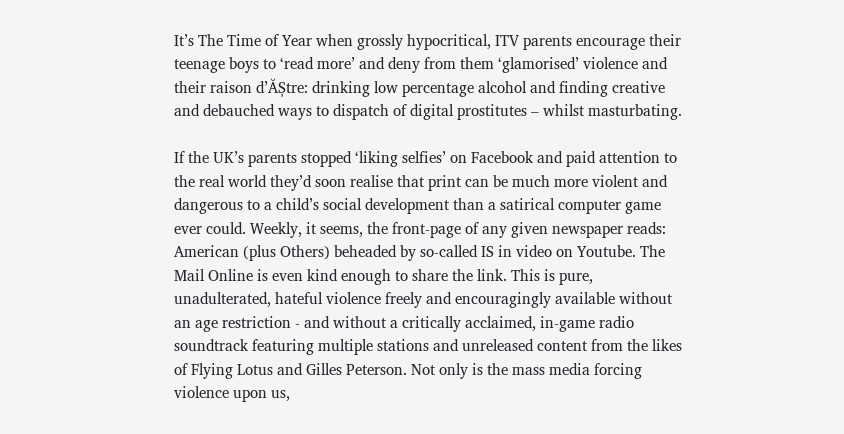It’s The Time of Year when grossly hypocritical, ITV parents encourage their teenage boys to ‘read more’ and deny from them ‘glamorised’ violence and their raison d’ĂȘtre: drinking low percentage alcohol and finding creative and debauched ways to dispatch of digital prostitutes – whilst masturbating.

If the UK’s parents stopped ‘liking selfies’ on Facebook and paid attention to the real world they’d soon realise that print can be much more violent and dangerous to a child’s social development than a satirical computer game ever could. Weekly, it seems, the front-page of any given newspaper reads: American (plus Others) beheaded by so-called IS in video on Youtube. The Mail Online is even kind enough to share the link. This is pure, unadulterated, hateful violence freely and encouragingly available without an age restriction - and without a critically acclaimed, in-game radio soundtrack featuring multiple stations and unreleased content from the likes of Flying Lotus and Gilles Peterson. Not only is the mass media forcing violence upon us,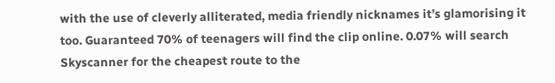with the use of cleverly alliterated, media friendly nicknames it’s glamorising it too. Guaranteed 70% of teenagers will find the clip online. 0.07% will search Skyscanner for the cheapest route to the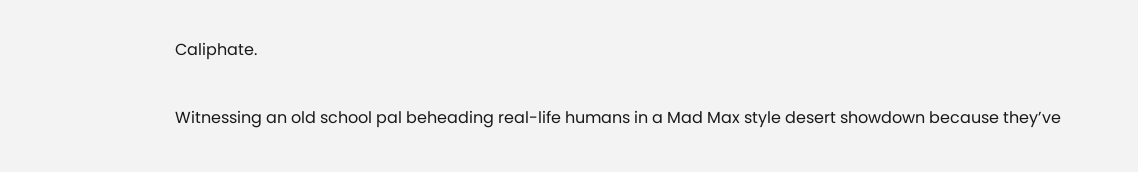Caliphate.

Witnessing an old school pal beheading real-life humans in a Mad Max style desert showdown because they’ve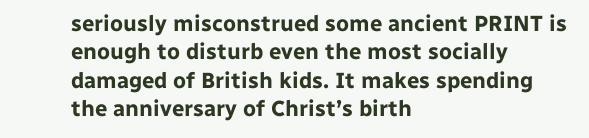seriously misconstrued some ancient PRINT is enough to disturb even the most socially damaged of British kids. It makes spending the anniversary of Christ’s birth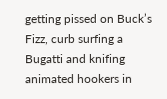getting pissed on Buck’s Fizz, curb surfing a Bugatti and knifing animated hookers in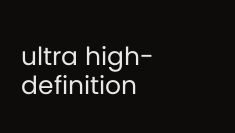ultra high-definition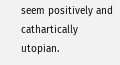seem positively and cathartically utopian.